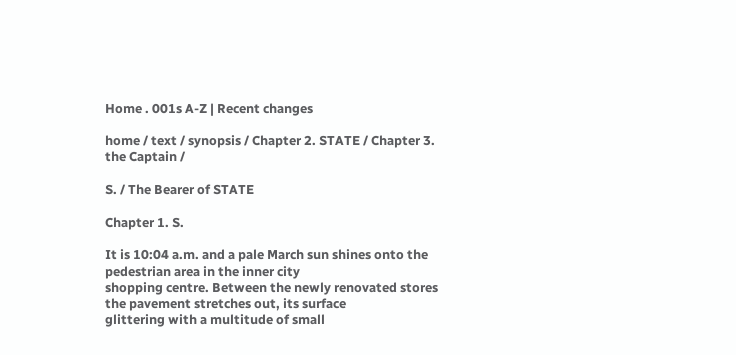Home . 001s A-Z | Recent changes

home / text / synopsis / Chapter 2. STATE / Chapter 3. the Captain /

S. / The Bearer of STATE

Chapter 1. S.

It is 10:04 a.m. and a pale March sun shines onto the pedestrian area in the inner city
shopping centre. Between the newly renovated stores the pavement stretches out, its surface
glittering with a multitude of small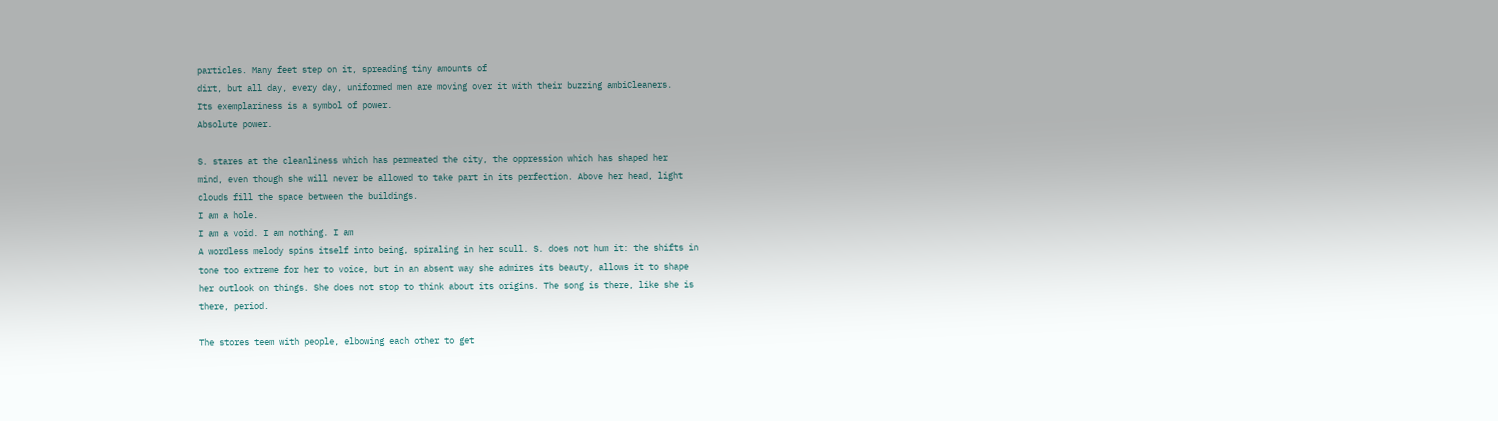particles. Many feet step on it, spreading tiny amounts of
dirt, but all day, every day, uniformed men are moving over it with their buzzing ambiCleaners.
Its exemplariness is a symbol of power.
Absolute power.

S. stares at the cleanliness which has permeated the city, the oppression which has shaped her
mind, even though she will never be allowed to take part in its perfection. Above her head, light
clouds fill the space between the buildings.
I am a hole.
I am a void. I am nothing. I am
A wordless melody spins itself into being, spiraling in her scull. S. does not hum it: the shifts in
tone too extreme for her to voice, but in an absent way she admires its beauty, allows it to shape
her outlook on things. She does not stop to think about its origins. The song is there, like she is
there, period.

The stores teem with people, elbowing each other to get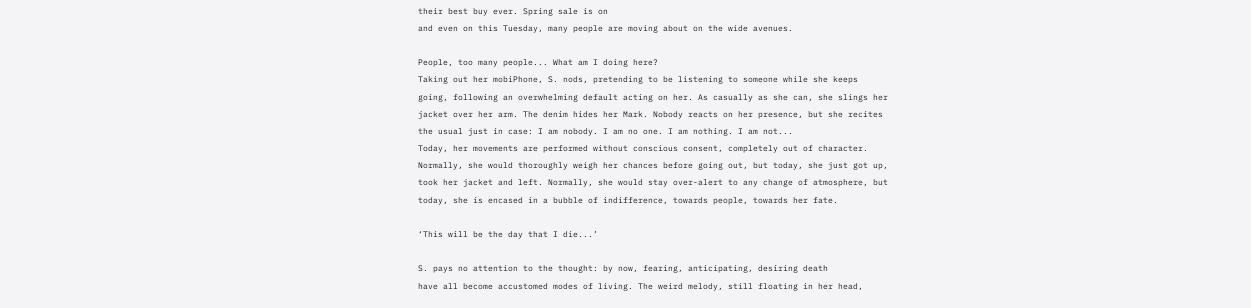their best buy ever. Spring sale is on
and even on this Tuesday, many people are moving about on the wide avenues.

People, too many people... What am I doing here?
Taking out her mobiPhone, S. nods, pretending to be listening to someone while she keeps
going, following an overwhelming default acting on her. As casually as she can, she slings her
jacket over her arm. The denim hides her Mark. Nobody reacts on her presence, but she recites
the usual just in case: I am nobody. I am no one. I am nothing. I am not...
Today, her movements are performed without conscious consent, completely out of character.
Normally, she would thoroughly weigh her chances before going out, but today, she just got up,
took her jacket and left. Normally, she would stay over-alert to any change of atmosphere, but
today, she is encased in a bubble of indifference, towards people, towards her fate.

‘This will be the day that I die...’

S. pays no attention to the thought: by now, fearing, anticipating, desiring death
have all become accustomed modes of living. The weird melody, still floating in her head,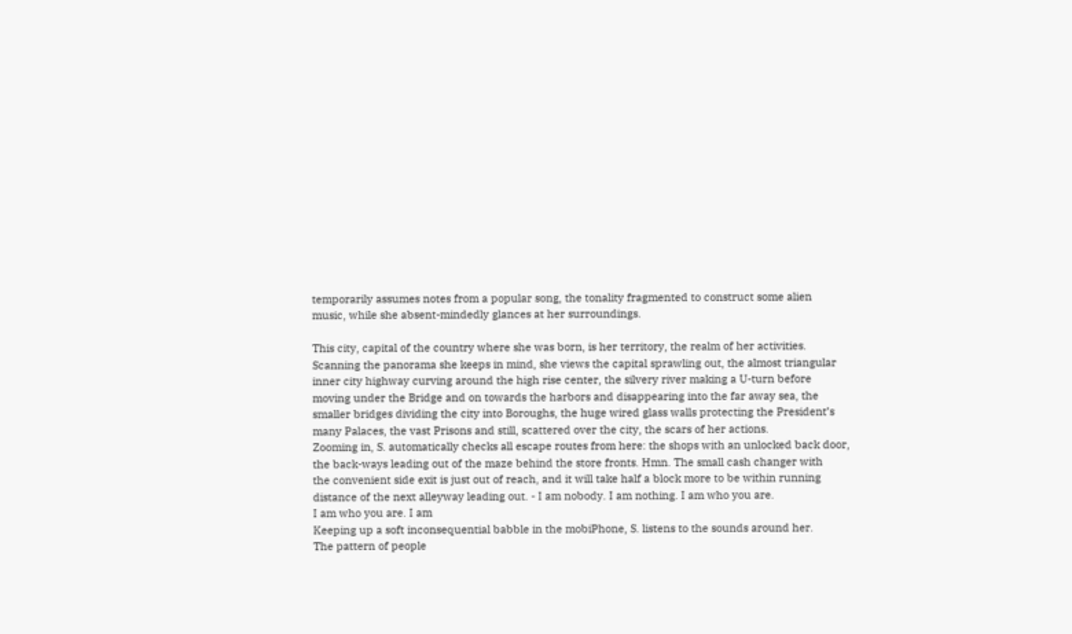temporarily assumes notes from a popular song, the tonality fragmented to construct some alien
music, while she absent-mindedly glances at her surroundings.

This city, capital of the country where she was born, is her territory, the realm of her activities.
Scanning the panorama she keeps in mind, she views the capital sprawling out, the almost triangular
inner city highway curving around the high rise center, the silvery river making a U-turn before
moving under the Bridge and on towards the harbors and disappearing into the far away sea, the
smaller bridges dividing the city into Boroughs, the huge wired glass walls protecting the President’s
many Palaces, the vast Prisons and still, scattered over the city, the scars of her actions.
Zooming in, S. automatically checks all escape routes from here: the shops with an unlocked back door,
the back-ways leading out of the maze behind the store fronts. Hmn. The small cash changer with
the convenient side exit is just out of reach, and it will take half a block more to be within running
distance of the next alleyway leading out. - I am nobody. I am nothing. I am who you are.
I am who you are. I am
Keeping up a soft inconsequential babble in the mobiPhone, S. listens to the sounds around her.
The pattern of people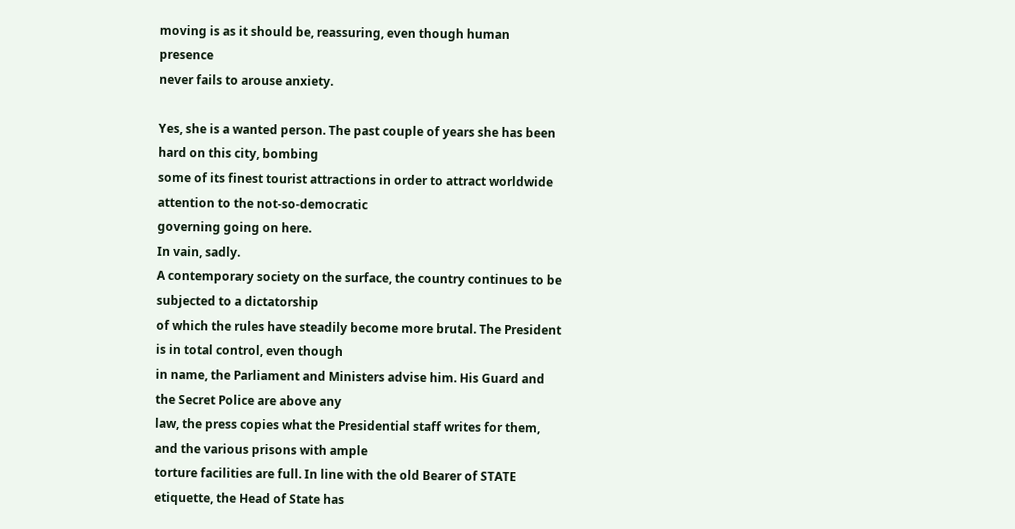moving is as it should be, reassuring, even though human presence
never fails to arouse anxiety.

Yes, she is a wanted person. The past couple of years she has been hard on this city, bombing
some of its finest tourist attractions in order to attract worldwide attention to the not-so-democratic
governing going on here.
In vain, sadly.
A contemporary society on the surface, the country continues to be subjected to a dictatorship
of which the rules have steadily become more brutal. The President is in total control, even though
in name, the Parliament and Ministers advise him. His Guard and the Secret Police are above any
law, the press copies what the Presidential staff writes for them, and the various prisons with ample
torture facilities are full. In line with the old Bearer of STATE etiquette, the Head of State has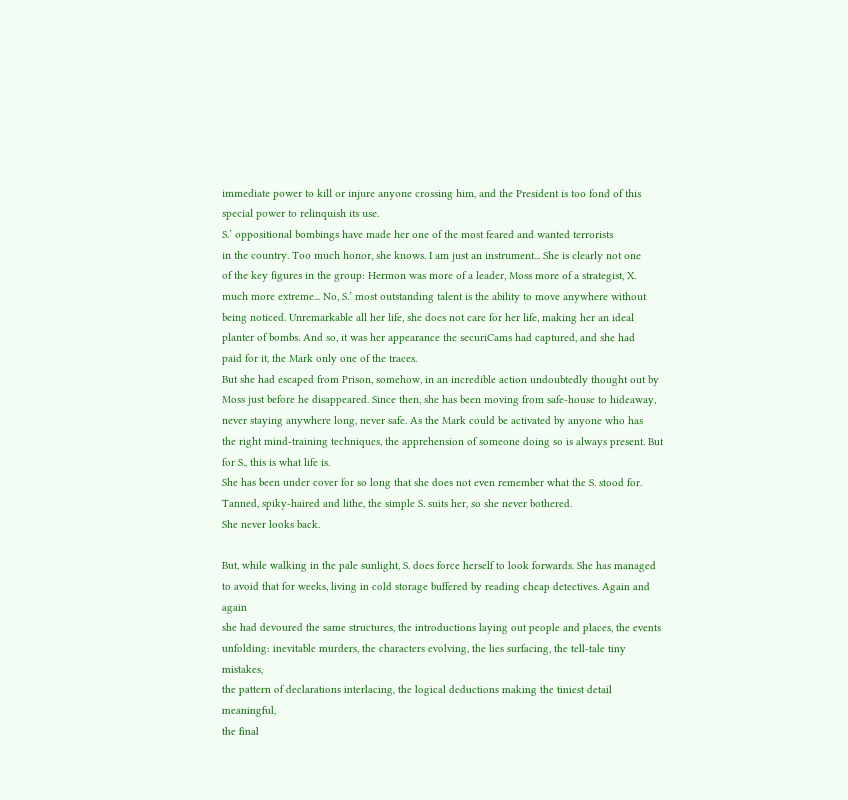immediate power to kill or injure anyone crossing him, and the President is too fond of this
special power to relinquish its use.
S.’ oppositional bombings have made her one of the most feared and wanted terrorists
in the country. Too much honor, she knows. I am just an instrument... She is clearly not one
of the key figures in the group: Hermon was more of a leader, Moss more of a strategist, X.
much more extreme... No, S.’ most outstanding talent is the ability to move anywhere without
being noticed. Unremarkable all her life, she does not care for her life, making her an ideal
planter of bombs. And so, it was her appearance the securiCams had captured, and she had
paid for it, the Mark only one of the traces.
But she had escaped from Prison, somehow, in an incredible action undoubtedly thought out by
Moss just before he disappeared. Since then, she has been moving from safe-house to hideaway,
never staying anywhere long, never safe. As the Mark could be activated by anyone who has
the right mind-training techniques, the apprehension of someone doing so is always present. But
for S., this is what life is.
She has been under cover for so long that she does not even remember what the S. stood for.
Tanned, spiky-haired and lithe, the simple S. suits her, so she never bothered.
She never looks back.

But, while walking in the pale sunlight, S. does force herself to look forwards. She has managed
to avoid that for weeks, living in cold storage buffered by reading cheap detectives. Again and again
she had devoured the same structures, the introductions laying out people and places, the events
unfolding: inevitable murders, the characters evolving, the lies surfacing, the tell-tale tiny mistakes,
the pattern of declarations interlacing, the logical deductions making the tiniest detail meaningful,
the final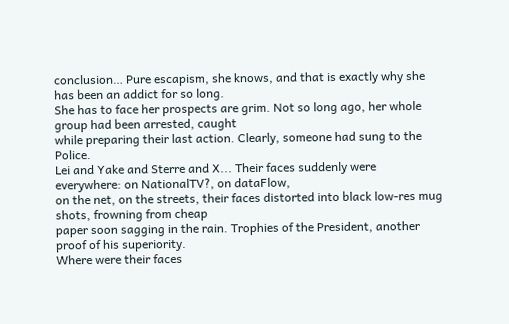conclusion… Pure escapism, she knows, and that is exactly why she has been an addict for so long.
She has to face her prospects are grim. Not so long ago, her whole group had been arrested, caught
while preparing their last action. Clearly, someone had sung to the Police.
Lei and Yake and Sterre and X... Their faces suddenly were everywhere: on NationalTV?, on dataFlow,
on the net, on the streets, their faces distorted into black low-res mug shots, frowning from cheap
paper soon sagging in the rain. Trophies of the President, another proof of his superiority.
Where were their faces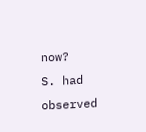now?
S. had observed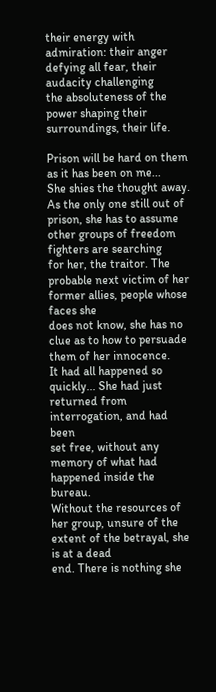their energy with admiration: their anger defying all fear, their audacity challenging
the absoluteness of the power shaping their surroundings, their life.

Prison will be hard on them as it has been on me...
She shies the thought away.
As the only one still out of prison, she has to assume other groups of freedom fighters are searching
for her, the traitor. The probable next victim of her former allies, people whose faces she
does not know, she has no clue as to how to persuade them of her innocence.
It had all happened so quickly... She had just returned from interrogation, and had been
set free, without any memory of what had happened inside the bureau.
Without the resources of her group, unsure of the extent of the betrayal, she is at a dead
end. There is nothing she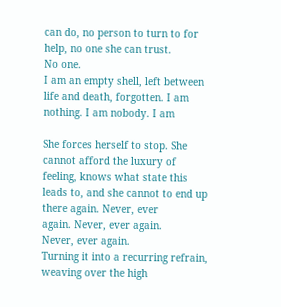can do, no person to turn to for help, no one she can trust.
No one.
I am an empty shell, left between life and death, forgotten. I am nothing. I am nobody. I am

She forces herself to stop. She cannot afford the luxury of feeling, knows what state this
leads to, and she cannot to end up there again. Never, ever
again. Never, ever again.
Never, ever again.
Turning it into a recurring refrain, weaving over the high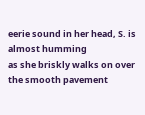eerie sound in her head, S. is almost humming
as she briskly walks on over the smooth pavement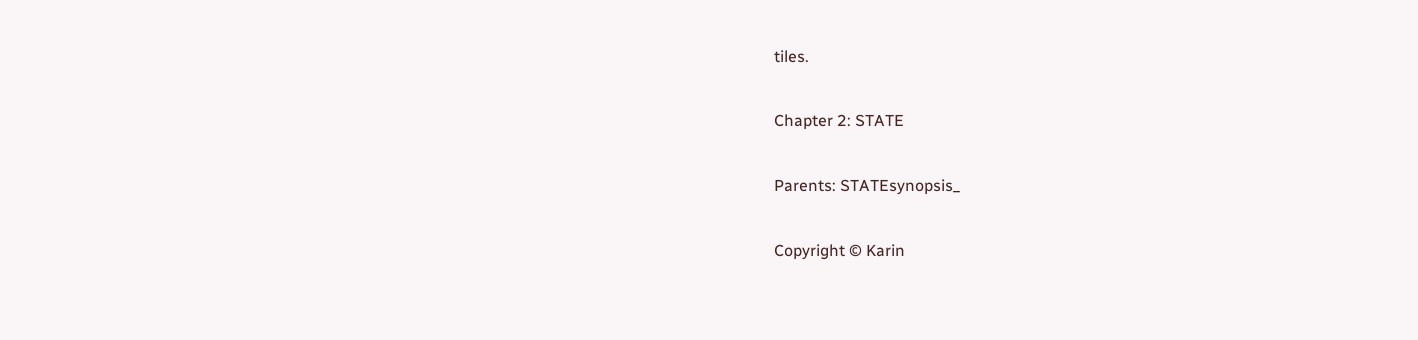tiles.

Chapter 2: STATE

Parents: STATEsynopsis_

Copyright © Karin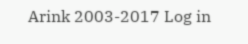Arink 2003-2017 Log in